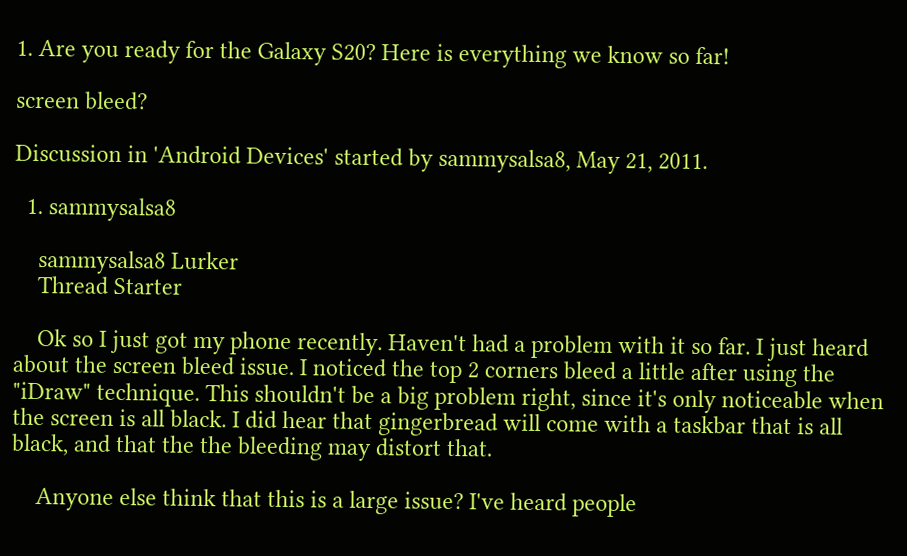1. Are you ready for the Galaxy S20? Here is everything we know so far!

screen bleed?

Discussion in 'Android Devices' started by sammysalsa8, May 21, 2011.

  1. sammysalsa8

    sammysalsa8 Lurker
    Thread Starter

    Ok so I just got my phone recently. Haven't had a problem with it so far. I just heard about the screen bleed issue. I noticed the top 2 corners bleed a little after using the "iDraw" technique. This shouldn't be a big problem right, since it's only noticeable when the screen is all black. I did hear that gingerbread will come with a taskbar that is all black, and that the the bleeding may distort that.

    Anyone else think that this is a large issue? I've heard people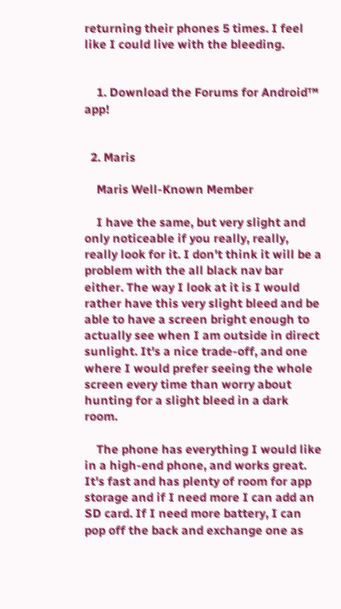returning their phones 5 times. I feel like I could live with the bleeding.


    1. Download the Forums for Android™ app!


  2. Maris

    Maris Well-Known Member

    I have the same, but very slight and only noticeable if you really, really, really look for it. I don't think it will be a problem with the all black nav bar either. The way I look at it is I would rather have this very slight bleed and be able to have a screen bright enough to actually see when I am outside in direct sunlight. It's a nice trade-off, and one where I would prefer seeing the whole screen every time than worry about hunting for a slight bleed in a dark room.

    The phone has everything I would like in a high-end phone, and works great. It's fast and has plenty of room for app storage and if I need more I can add an SD card. If I need more battery, I can pop off the back and exchange one as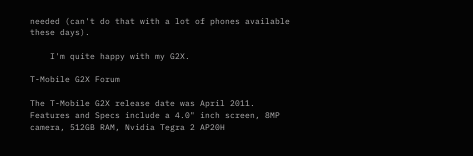needed (can't do that with a lot of phones available these days).

    I'm quite happy with my G2X.

T-Mobile G2X Forum

The T-Mobile G2X release date was April 2011. Features and Specs include a 4.0" inch screen, 8MP camera, 512GB RAM, Nvidia Tegra 2 AP20H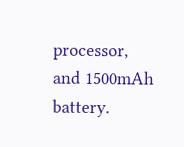processor, and 1500mAh battery.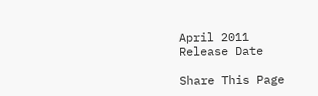April 2011
Release Date

Share This Page